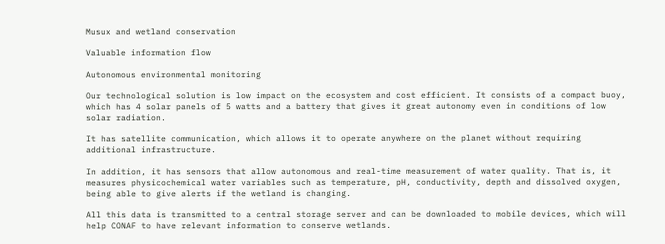Musux and wetland conservation

Valuable information flow

Autonomous environmental monitoring

Our technological solution is low impact on the ecosystem and cost efficient. It consists of a compact buoy, which has 4 solar panels of 5 watts and a battery that gives it great autonomy even in conditions of low solar radiation.

It has satellite communication, which allows it to operate anywhere on the planet without requiring additional infrastructure.

In addition, it has sensors that allow autonomous and real-time measurement of water quality. That is, it measures physicochemical water variables such as temperature, pH, conductivity, depth and dissolved oxygen, being able to give alerts if the wetland is changing.

All this data is transmitted to a central storage server and can be downloaded to mobile devices, which will help CONAF to have relevant information to conserve wetlands.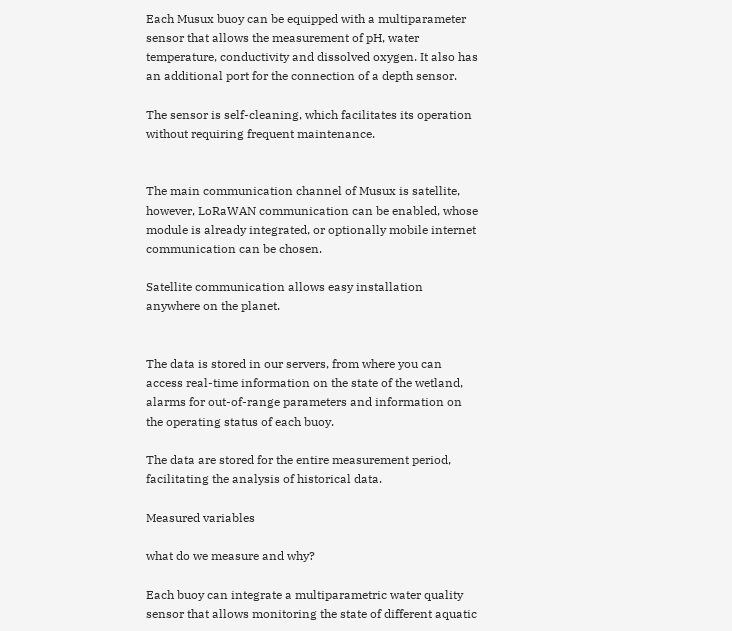Each Musux buoy can be equipped with a multiparameter sensor that allows the measurement of pH, water temperature, conductivity and dissolved oxygen. It also has an additional port for the connection of a depth sensor.

The sensor is self-cleaning, which facilitates its operation without requiring frequent maintenance.


The main communication channel of Musux is satellite, however, LoRaWAN communication can be enabled, whose module is already integrated, or optionally mobile internet communication can be chosen.

Satellite communication allows easy installation anywhere on the planet.


The data is stored in our servers, from where you can access real-time information on the state of the wetland, alarms for out-of-range parameters and information on the operating status of each buoy.

The data are stored for the entire measurement period, facilitating the analysis of historical data.

Measured variables

what do we measure and why?

Each buoy can integrate a multiparametric water quality sensor that allows monitoring the state of different aquatic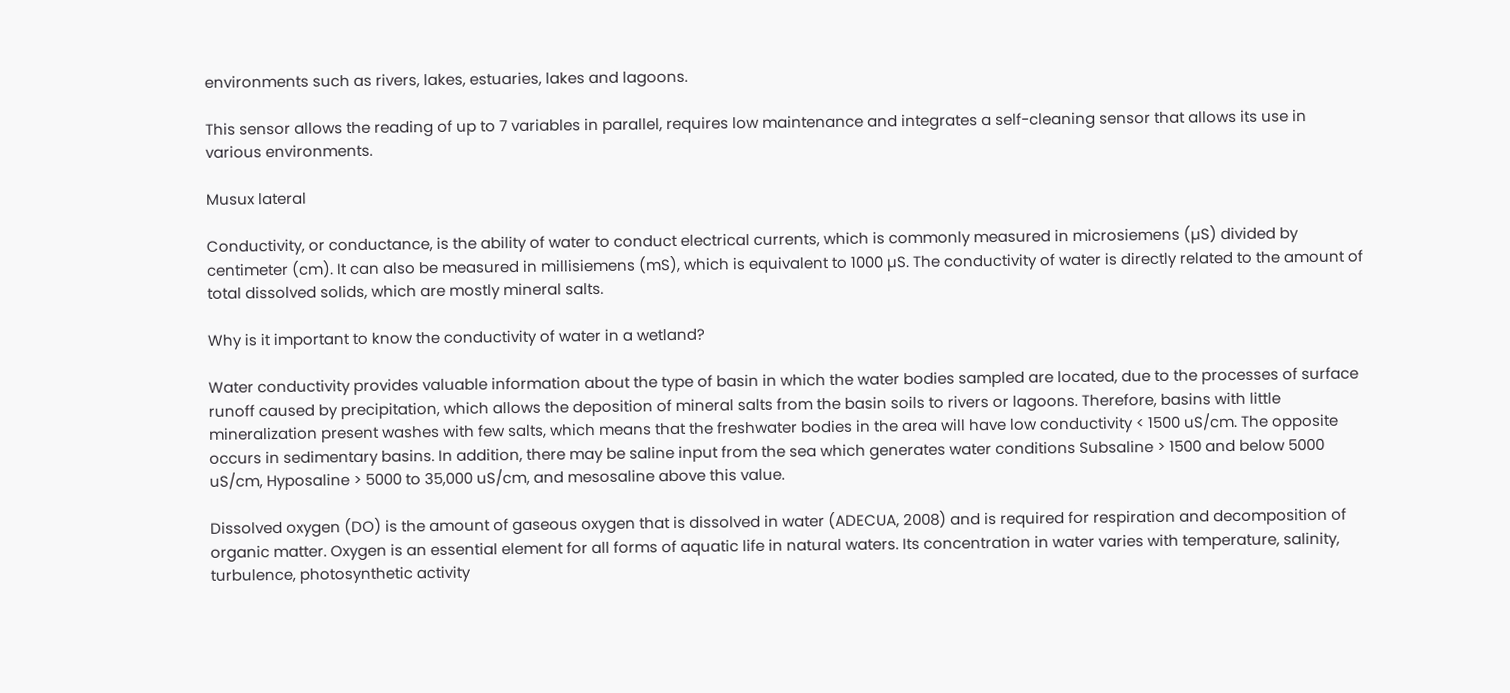environments such as rivers, lakes, estuaries, lakes and lagoons.

This sensor allows the reading of up to 7 variables in parallel, requires low maintenance and integrates a self-cleaning sensor that allows its use in various environments.

Musux lateral

Conductivity, or conductance, is the ability of water to conduct electrical currents, which is commonly measured in microsiemens (µS) divided by centimeter (cm). It can also be measured in millisiemens (mS), which is equivalent to 1000 µS. The conductivity of water is directly related to the amount of total dissolved solids, which are mostly mineral salts.

Why is it important to know the conductivity of water in a wetland?

Water conductivity provides valuable information about the type of basin in which the water bodies sampled are located, due to the processes of surface runoff caused by precipitation, which allows the deposition of mineral salts from the basin soils to rivers or lagoons. Therefore, basins with little mineralization present washes with few salts, which means that the freshwater bodies in the area will have low conductivity < 1500 uS/cm. The opposite occurs in sedimentary basins. In addition, there may be saline input from the sea which generates water conditions Subsaline > 1500 and below 5000 uS/cm, Hyposaline > 5000 to 35,000 uS/cm, and mesosaline above this value.

Dissolved oxygen (DO) is the amount of gaseous oxygen that is dissolved in water (ADECUA, 2008) and is required for respiration and decomposition of organic matter. Oxygen is an essential element for all forms of aquatic life in natural waters. Its concentration in water varies with temperature, salinity, turbulence, photosynthetic activity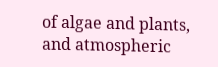of algae and plants, and atmospheric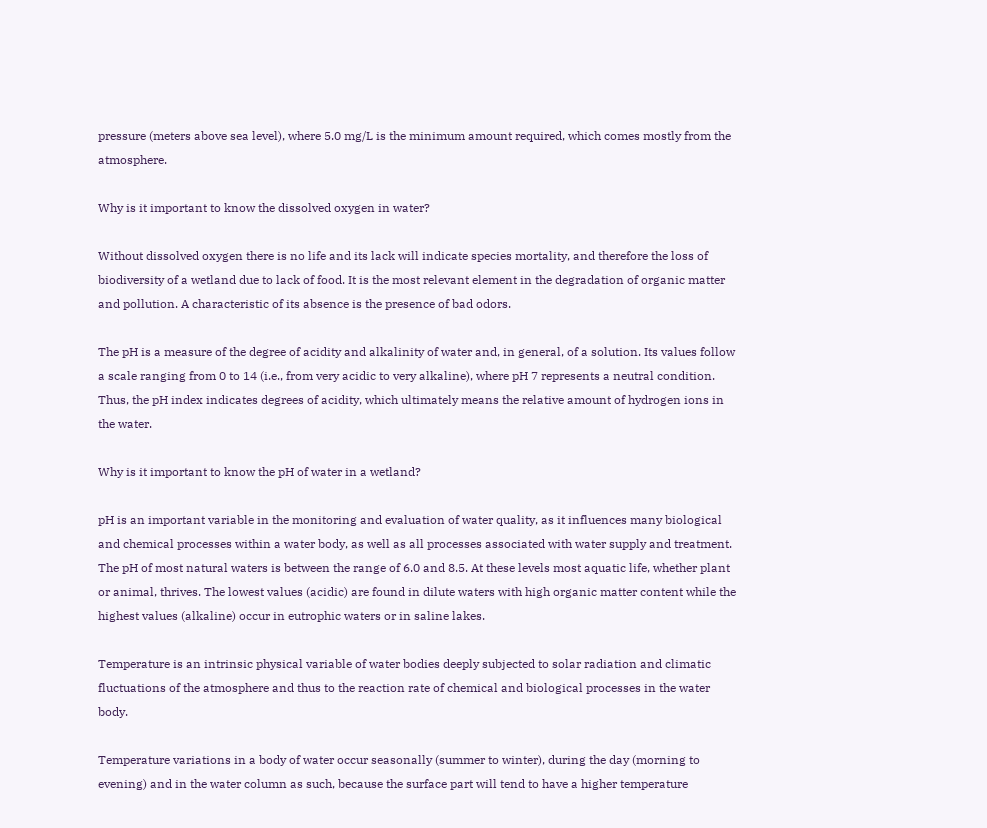pressure (meters above sea level), where 5.0 mg/L is the minimum amount required, which comes mostly from the atmosphere.

Why is it important to know the dissolved oxygen in water?

Without dissolved oxygen there is no life and its lack will indicate species mortality, and therefore the loss of biodiversity of a wetland due to lack of food. It is the most relevant element in the degradation of organic matter and pollution. A characteristic of its absence is the presence of bad odors.

The pH is a measure of the degree of acidity and alkalinity of water and, in general, of a solution. Its values follow a scale ranging from 0 to 14 (i.e., from very acidic to very alkaline), where pH 7 represents a neutral condition. Thus, the pH index indicates degrees of acidity, which ultimately means the relative amount of hydrogen ions in the water.

Why is it important to know the pH of water in a wetland?

pH is an important variable in the monitoring and evaluation of water quality, as it influences many biological and chemical processes within a water body, as well as all processes associated with water supply and treatment. The pH of most natural waters is between the range of 6.0 and 8.5. At these levels most aquatic life, whether plant or animal, thrives. The lowest values (acidic) are found in dilute waters with high organic matter content while the highest values (alkaline) occur in eutrophic waters or in saline lakes.

Temperature is an intrinsic physical variable of water bodies deeply subjected to solar radiation and climatic fluctuations of the atmosphere and thus to the reaction rate of chemical and biological processes in the water body.

Temperature variations in a body of water occur seasonally (summer to winter), during the day (morning to evening) and in the water column as such, because the surface part will tend to have a higher temperature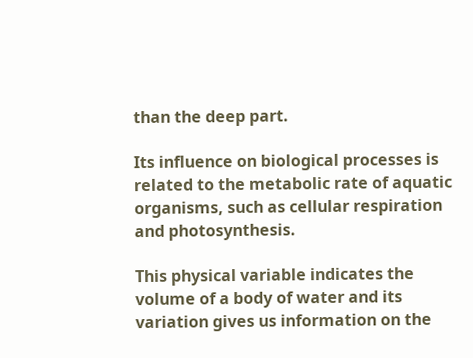than the deep part.

Its influence on biological processes is related to the metabolic rate of aquatic organisms, such as cellular respiration and photosynthesis.

This physical variable indicates the volume of a body of water and its variation gives us information on the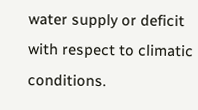water supply or deficit with respect to climatic conditions.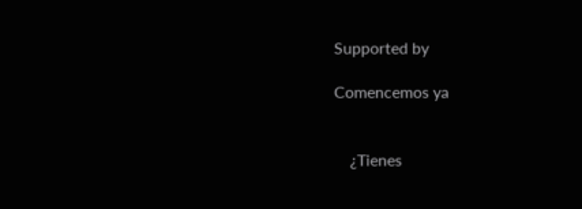Supported by

Comencemos ya


    ¿Tienes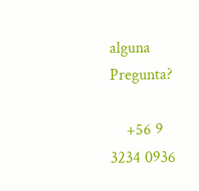alguna Pregunta?

    +56 9 3234 0936